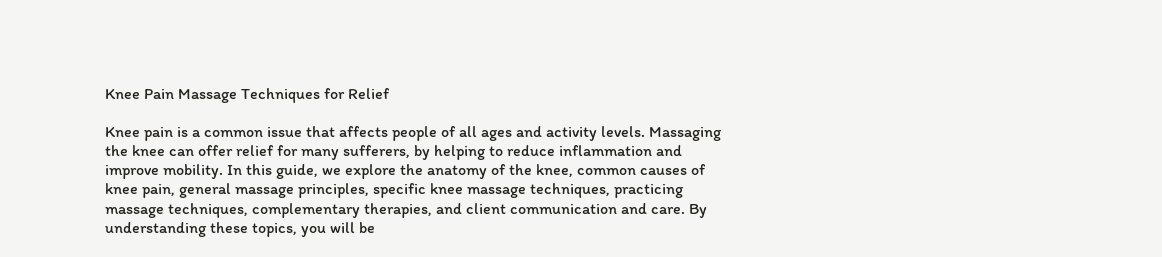Knee Pain Massage Techniques for Relief

Knee pain is a common issue that affects people of all ages and activity levels. Massaging the knee can offer relief for many sufferers, by helping to reduce inflammation and improve mobility. In this guide, we explore the anatomy of the knee, common causes of knee pain, general massage principles, specific knee massage techniques, practicing massage techniques, complementary therapies, and client communication and care. By understanding these topics, you will be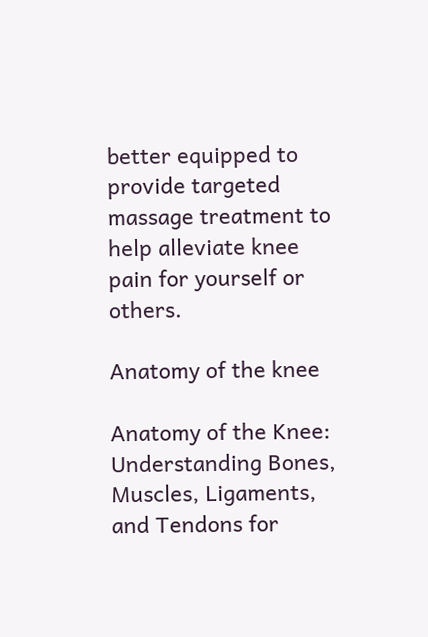better equipped to provide targeted massage treatment to help alleviate knee pain for yourself or others.

Anatomy of the knee

Anatomy of the Knee: Understanding Bones, Muscles, Ligaments, and Tendons for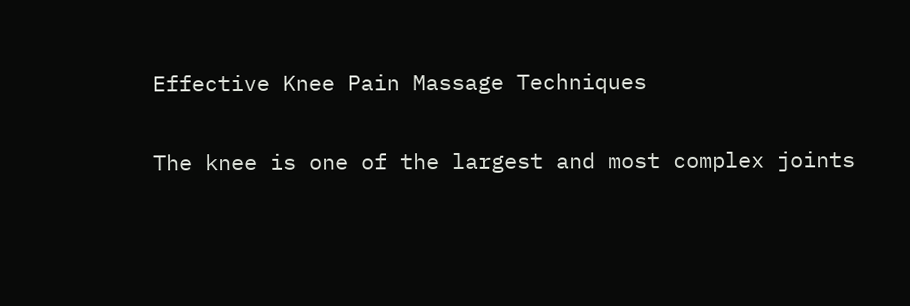Effective Knee Pain Massage Techniques

The knee is one of the largest and most complex joints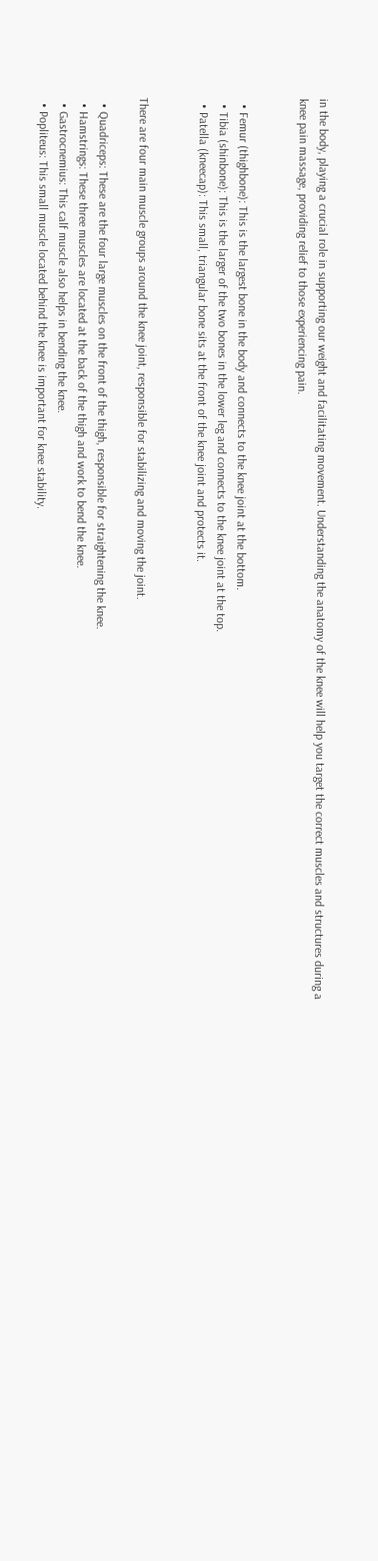in the body, playing a crucial role in supporting our weight and facilitating movement. Understanding the anatomy of the knee will help you target the correct muscles and structures during a knee pain massage, providing relief to those experiencing pain.


  • Femur (thighbone): This is the largest bone in the body and connects to the knee joint at the bottom.
  • Tibia (shinbone): This is the larger of the two bones in the lower leg and connects to the knee joint at the top.
  • Patella (kneecap): This small, triangular bone sits at the front of the knee joint and protects it.


There are four main muscle groups around the knee joint, responsible for stabilizing and moving the joint.

  • Quadriceps: These are the four large muscles on the front of the thigh, responsible for straightening the knee.
  • Hamstrings: These three muscles are located at the back of the thigh and work to bend the knee.
  • Gastrocnemius: This calf muscle also helps in bending the knee.
  • Popliteus: This small muscle located behind the knee is important for knee stability.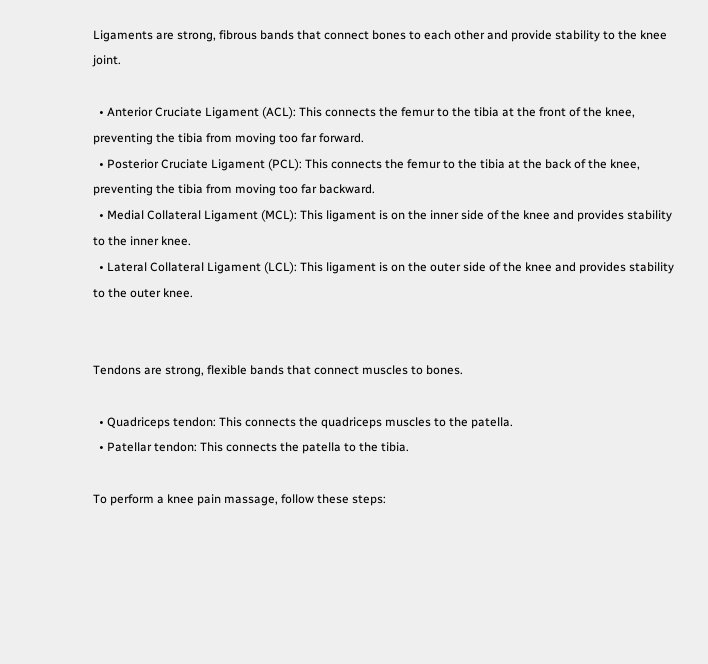Ligaments are strong, fibrous bands that connect bones to each other and provide stability to the knee joint.

  • Anterior Cruciate Ligament (ACL): This connects the femur to the tibia at the front of the knee, preventing the tibia from moving too far forward.
  • Posterior Cruciate Ligament (PCL): This connects the femur to the tibia at the back of the knee, preventing the tibia from moving too far backward.
  • Medial Collateral Ligament (MCL): This ligament is on the inner side of the knee and provides stability to the inner knee.
  • Lateral Collateral Ligament (LCL): This ligament is on the outer side of the knee and provides stability to the outer knee.


Tendons are strong, flexible bands that connect muscles to bones.

  • Quadriceps tendon: This connects the quadriceps muscles to the patella.
  • Patellar tendon: This connects the patella to the tibia.

To perform a knee pain massage, follow these steps: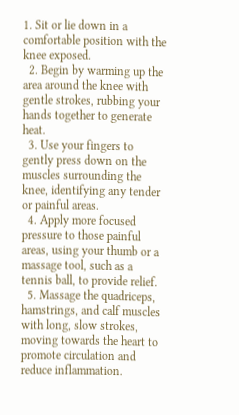1. Sit or lie down in a comfortable position with the knee exposed.
  2. Begin by warming up the area around the knee with gentle strokes, rubbing your hands together to generate heat.
  3. Use your fingers to gently press down on the muscles surrounding the knee, identifying any tender or painful areas.
  4. Apply more focused pressure to those painful areas, using your thumb or a massage tool, such as a tennis ball, to provide relief.
  5. Massage the quadriceps, hamstrings, and calf muscles with long, slow strokes, moving towards the heart to promote circulation and reduce inflammation.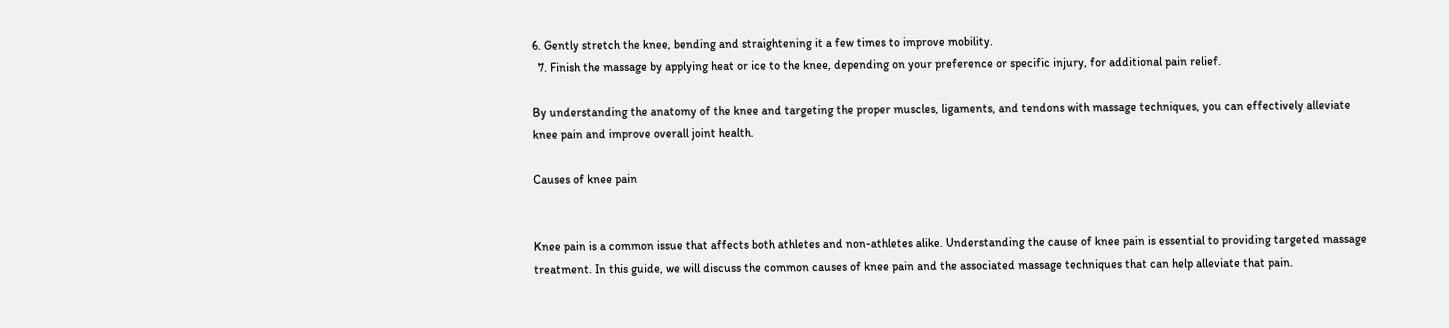6. Gently stretch the knee, bending and straightening it a few times to improve mobility.
  7. Finish the massage by applying heat or ice to the knee, depending on your preference or specific injury, for additional pain relief.

By understanding the anatomy of the knee and targeting the proper muscles, ligaments, and tendons with massage techniques, you can effectively alleviate knee pain and improve overall joint health.

Causes of knee pain


Knee pain is a common issue that affects both athletes and non-athletes alike. Understanding the cause of knee pain is essential to providing targeted massage treatment. In this guide, we will discuss the common causes of knee pain and the associated massage techniques that can help alleviate that pain.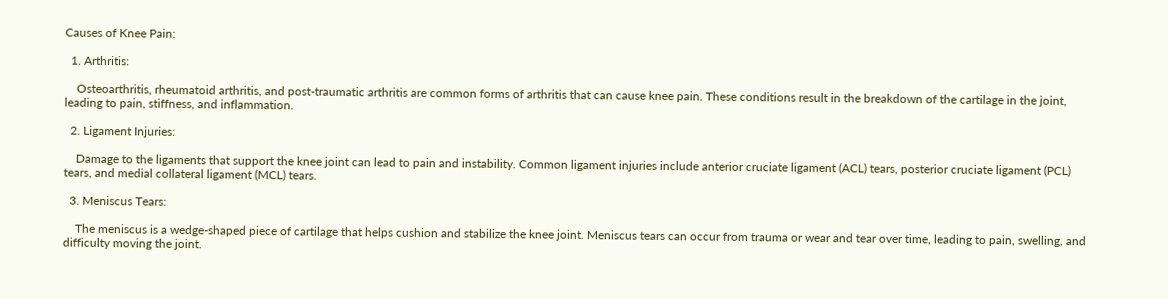Causes of Knee Pain:

  1. Arthritis:

    Osteoarthritis, rheumatoid arthritis, and post-traumatic arthritis are common forms of arthritis that can cause knee pain. These conditions result in the breakdown of the cartilage in the joint, leading to pain, stiffness, and inflammation.

  2. Ligament Injuries:

    Damage to the ligaments that support the knee joint can lead to pain and instability. Common ligament injuries include anterior cruciate ligament (ACL) tears, posterior cruciate ligament (PCL) tears, and medial collateral ligament (MCL) tears.

  3. Meniscus Tears:

    The meniscus is a wedge-shaped piece of cartilage that helps cushion and stabilize the knee joint. Meniscus tears can occur from trauma or wear and tear over time, leading to pain, swelling, and difficulty moving the joint.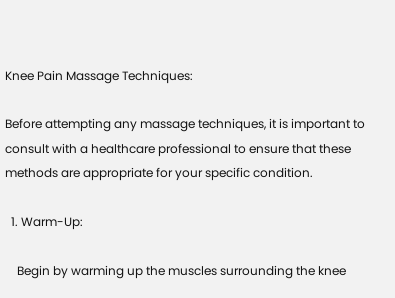Knee Pain Massage Techniques:

Before attempting any massage techniques, it is important to consult with a healthcare professional to ensure that these methods are appropriate for your specific condition.

  1. Warm-Up:

    Begin by warming up the muscles surrounding the knee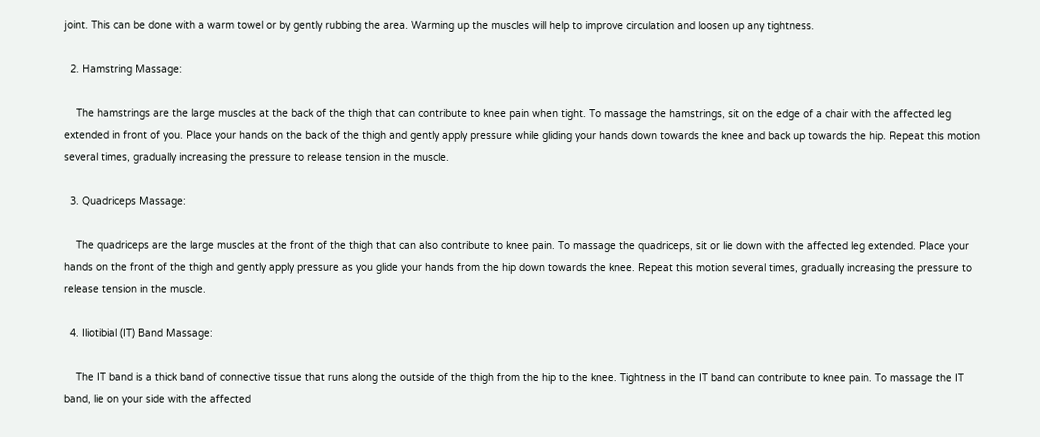joint. This can be done with a warm towel or by gently rubbing the area. Warming up the muscles will help to improve circulation and loosen up any tightness.

  2. Hamstring Massage:

    The hamstrings are the large muscles at the back of the thigh that can contribute to knee pain when tight. To massage the hamstrings, sit on the edge of a chair with the affected leg extended in front of you. Place your hands on the back of the thigh and gently apply pressure while gliding your hands down towards the knee and back up towards the hip. Repeat this motion several times, gradually increasing the pressure to release tension in the muscle.

  3. Quadriceps Massage:

    The quadriceps are the large muscles at the front of the thigh that can also contribute to knee pain. To massage the quadriceps, sit or lie down with the affected leg extended. Place your hands on the front of the thigh and gently apply pressure as you glide your hands from the hip down towards the knee. Repeat this motion several times, gradually increasing the pressure to release tension in the muscle.

  4. Iliotibial (IT) Band Massage:

    The IT band is a thick band of connective tissue that runs along the outside of the thigh from the hip to the knee. Tightness in the IT band can contribute to knee pain. To massage the IT band, lie on your side with the affected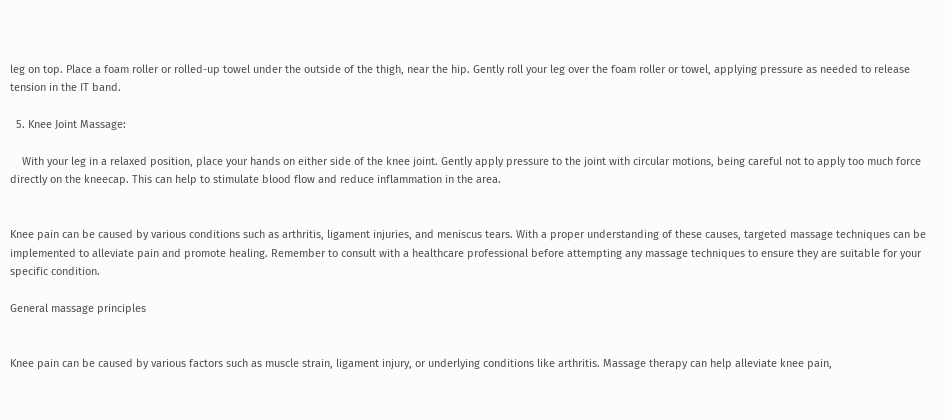leg on top. Place a foam roller or rolled-up towel under the outside of the thigh, near the hip. Gently roll your leg over the foam roller or towel, applying pressure as needed to release tension in the IT band.

  5. Knee Joint Massage:

    With your leg in a relaxed position, place your hands on either side of the knee joint. Gently apply pressure to the joint with circular motions, being careful not to apply too much force directly on the kneecap. This can help to stimulate blood flow and reduce inflammation in the area.


Knee pain can be caused by various conditions such as arthritis, ligament injuries, and meniscus tears. With a proper understanding of these causes, targeted massage techniques can be implemented to alleviate pain and promote healing. Remember to consult with a healthcare professional before attempting any massage techniques to ensure they are suitable for your specific condition.

General massage principles


Knee pain can be caused by various factors such as muscle strain, ligament injury, or underlying conditions like arthritis. Massage therapy can help alleviate knee pain,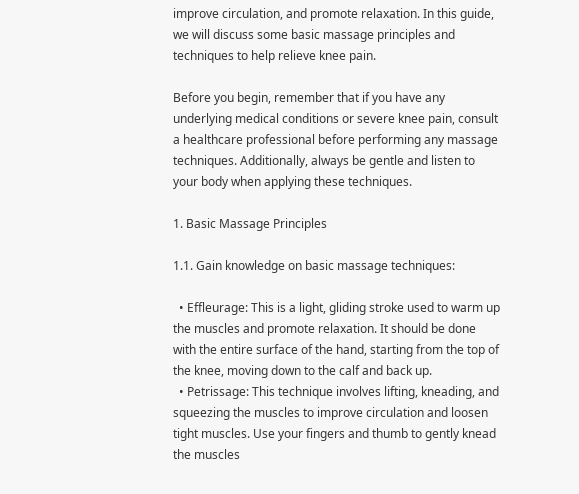improve circulation, and promote relaxation. In this guide, we will discuss some basic massage principles and techniques to help relieve knee pain.

Before you begin, remember that if you have any underlying medical conditions or severe knee pain, consult a healthcare professional before performing any massage techniques. Additionally, always be gentle and listen to your body when applying these techniques.

1. Basic Massage Principles

1.1. Gain knowledge on basic massage techniques:

  • Effleurage: This is a light, gliding stroke used to warm up the muscles and promote relaxation. It should be done with the entire surface of the hand, starting from the top of the knee, moving down to the calf and back up.
  • Petrissage: This technique involves lifting, kneading, and squeezing the muscles to improve circulation and loosen tight muscles. Use your fingers and thumb to gently knead the muscles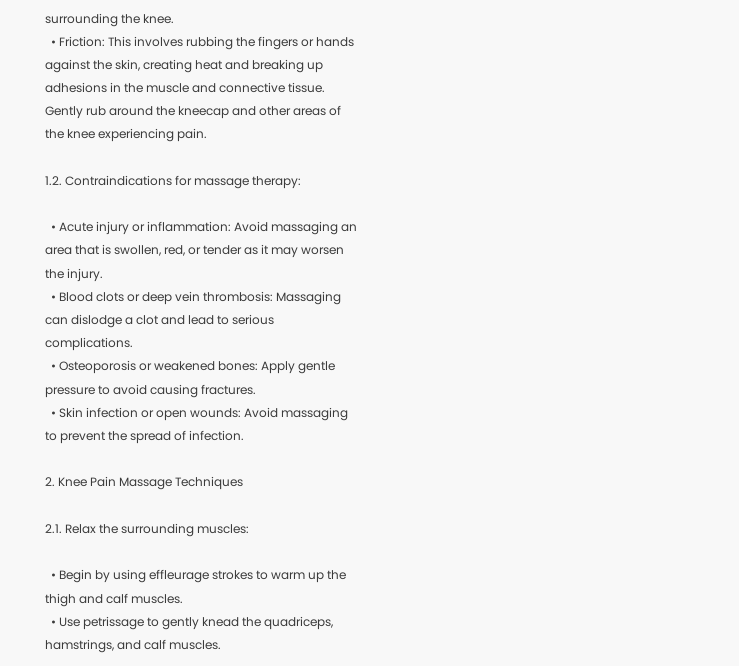surrounding the knee.
  • Friction: This involves rubbing the fingers or hands against the skin, creating heat and breaking up adhesions in the muscle and connective tissue. Gently rub around the kneecap and other areas of the knee experiencing pain.

1.2. Contraindications for massage therapy:

  • Acute injury or inflammation: Avoid massaging an area that is swollen, red, or tender as it may worsen the injury.
  • Blood clots or deep vein thrombosis: Massaging can dislodge a clot and lead to serious complications.
  • Osteoporosis or weakened bones: Apply gentle pressure to avoid causing fractures.
  • Skin infection or open wounds: Avoid massaging to prevent the spread of infection.

2. Knee Pain Massage Techniques

2.1. Relax the surrounding muscles:

  • Begin by using effleurage strokes to warm up the thigh and calf muscles.
  • Use petrissage to gently knead the quadriceps, hamstrings, and calf muscles.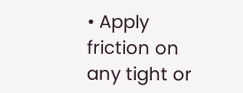• Apply friction on any tight or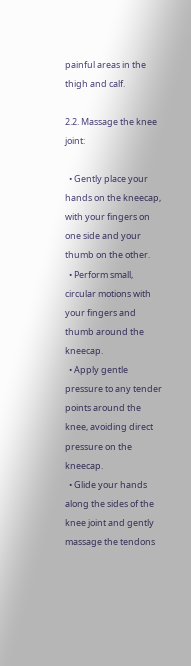painful areas in the thigh and calf.

2.2. Massage the knee joint:

  • Gently place your hands on the kneecap, with your fingers on one side and your thumb on the other.
  • Perform small, circular motions with your fingers and thumb around the kneecap.
  • Apply gentle pressure to any tender points around the knee, avoiding direct pressure on the kneecap.
  • Glide your hands along the sides of the knee joint and gently massage the tendons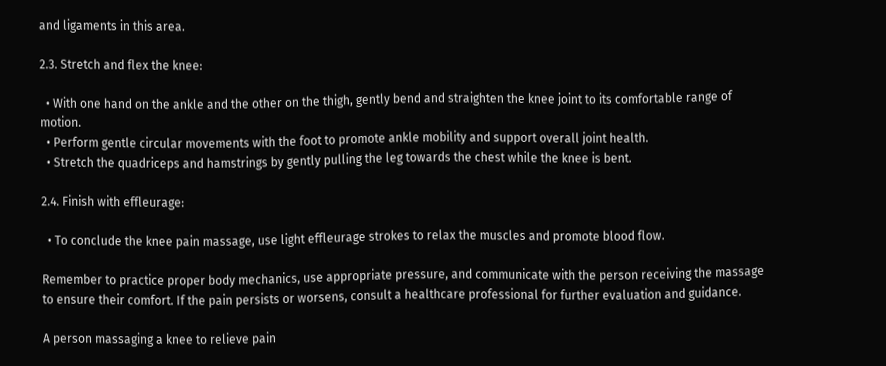and ligaments in this area.

2.3. Stretch and flex the knee:

  • With one hand on the ankle and the other on the thigh, gently bend and straighten the knee joint to its comfortable range of motion.
  • Perform gentle circular movements with the foot to promote ankle mobility and support overall joint health.
  • Stretch the quadriceps and hamstrings by gently pulling the leg towards the chest while the knee is bent.

2.4. Finish with effleurage:

  • To conclude the knee pain massage, use light effleurage strokes to relax the muscles and promote blood flow.

Remember to practice proper body mechanics, use appropriate pressure, and communicate with the person receiving the massage to ensure their comfort. If the pain persists or worsens, consult a healthcare professional for further evaluation and guidance.

A person massaging a knee to relieve pain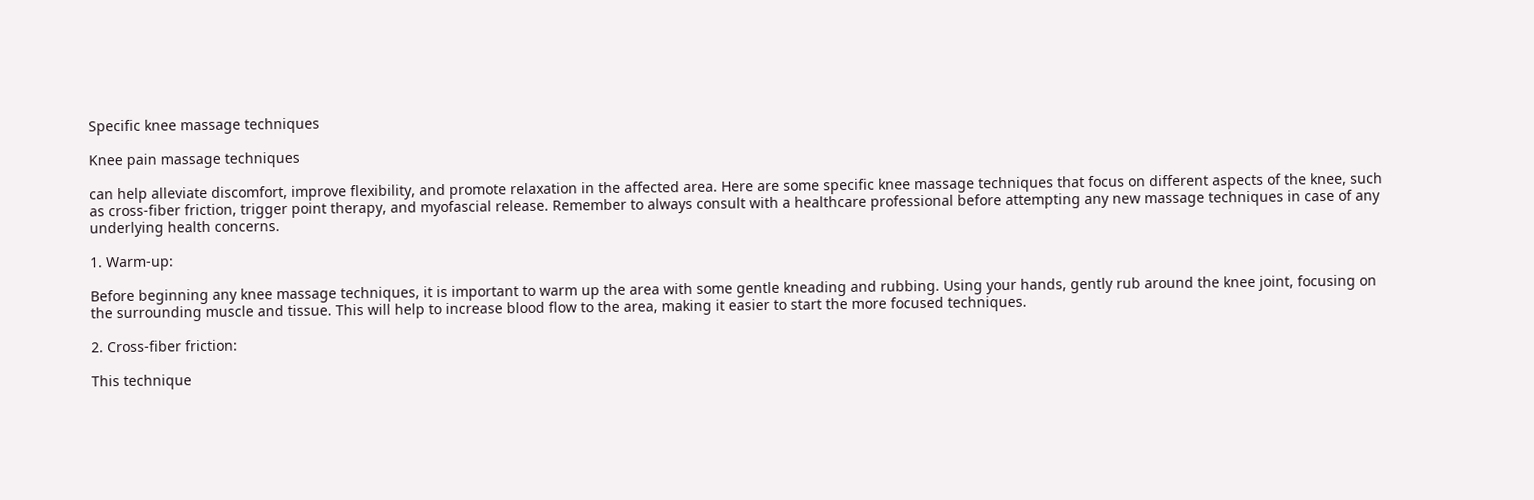Specific knee massage techniques

Knee pain massage techniques

can help alleviate discomfort, improve flexibility, and promote relaxation in the affected area. Here are some specific knee massage techniques that focus on different aspects of the knee, such as cross-fiber friction, trigger point therapy, and myofascial release. Remember to always consult with a healthcare professional before attempting any new massage techniques in case of any underlying health concerns.

1. Warm-up:

Before beginning any knee massage techniques, it is important to warm up the area with some gentle kneading and rubbing. Using your hands, gently rub around the knee joint, focusing on the surrounding muscle and tissue. This will help to increase blood flow to the area, making it easier to start the more focused techniques.

2. Cross-fiber friction:

This technique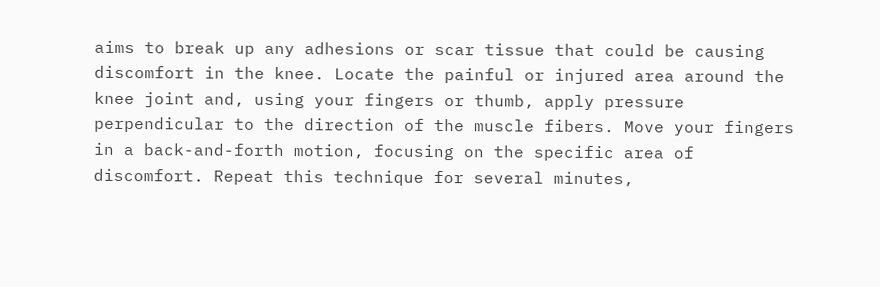aims to break up any adhesions or scar tissue that could be causing discomfort in the knee. Locate the painful or injured area around the knee joint and, using your fingers or thumb, apply pressure perpendicular to the direction of the muscle fibers. Move your fingers in a back-and-forth motion, focusing on the specific area of discomfort. Repeat this technique for several minutes,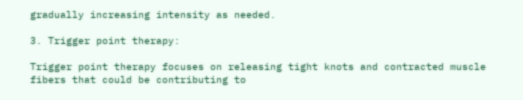gradually increasing intensity as needed.

3. Trigger point therapy:

Trigger point therapy focuses on releasing tight knots and contracted muscle fibers that could be contributing to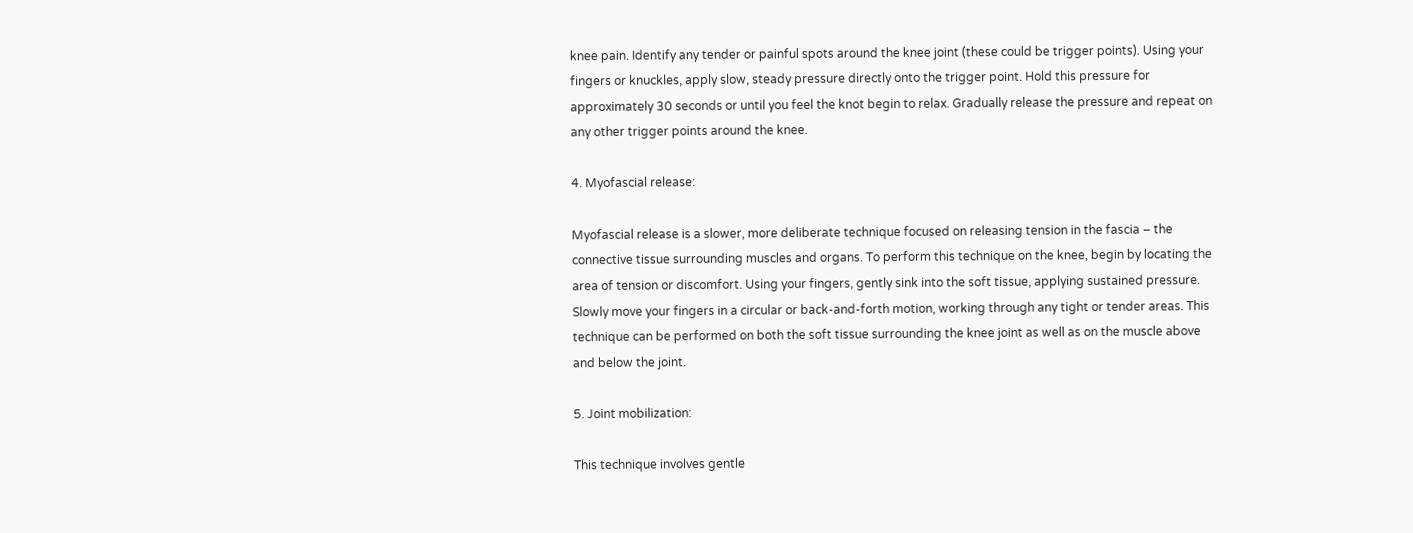knee pain. Identify any tender or painful spots around the knee joint (these could be trigger points). Using your fingers or knuckles, apply slow, steady pressure directly onto the trigger point. Hold this pressure for approximately 30 seconds or until you feel the knot begin to relax. Gradually release the pressure and repeat on any other trigger points around the knee.

4. Myofascial release:

Myofascial release is a slower, more deliberate technique focused on releasing tension in the fascia – the connective tissue surrounding muscles and organs. To perform this technique on the knee, begin by locating the area of tension or discomfort. Using your fingers, gently sink into the soft tissue, applying sustained pressure. Slowly move your fingers in a circular or back-and-forth motion, working through any tight or tender areas. This technique can be performed on both the soft tissue surrounding the knee joint as well as on the muscle above and below the joint.

5. Joint mobilization:

This technique involves gentle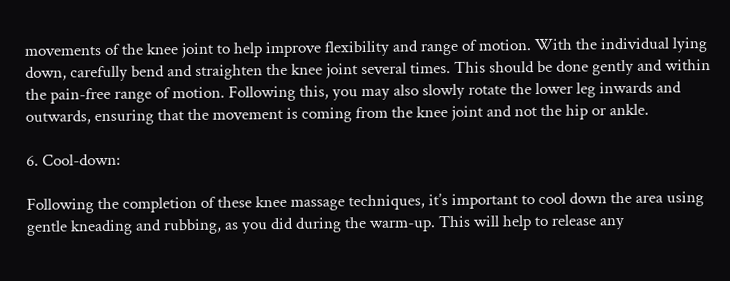movements of the knee joint to help improve flexibility and range of motion. With the individual lying down, carefully bend and straighten the knee joint several times. This should be done gently and within the pain-free range of motion. Following this, you may also slowly rotate the lower leg inwards and outwards, ensuring that the movement is coming from the knee joint and not the hip or ankle.

6. Cool-down:

Following the completion of these knee massage techniques, it’s important to cool down the area using gentle kneading and rubbing, as you did during the warm-up. This will help to release any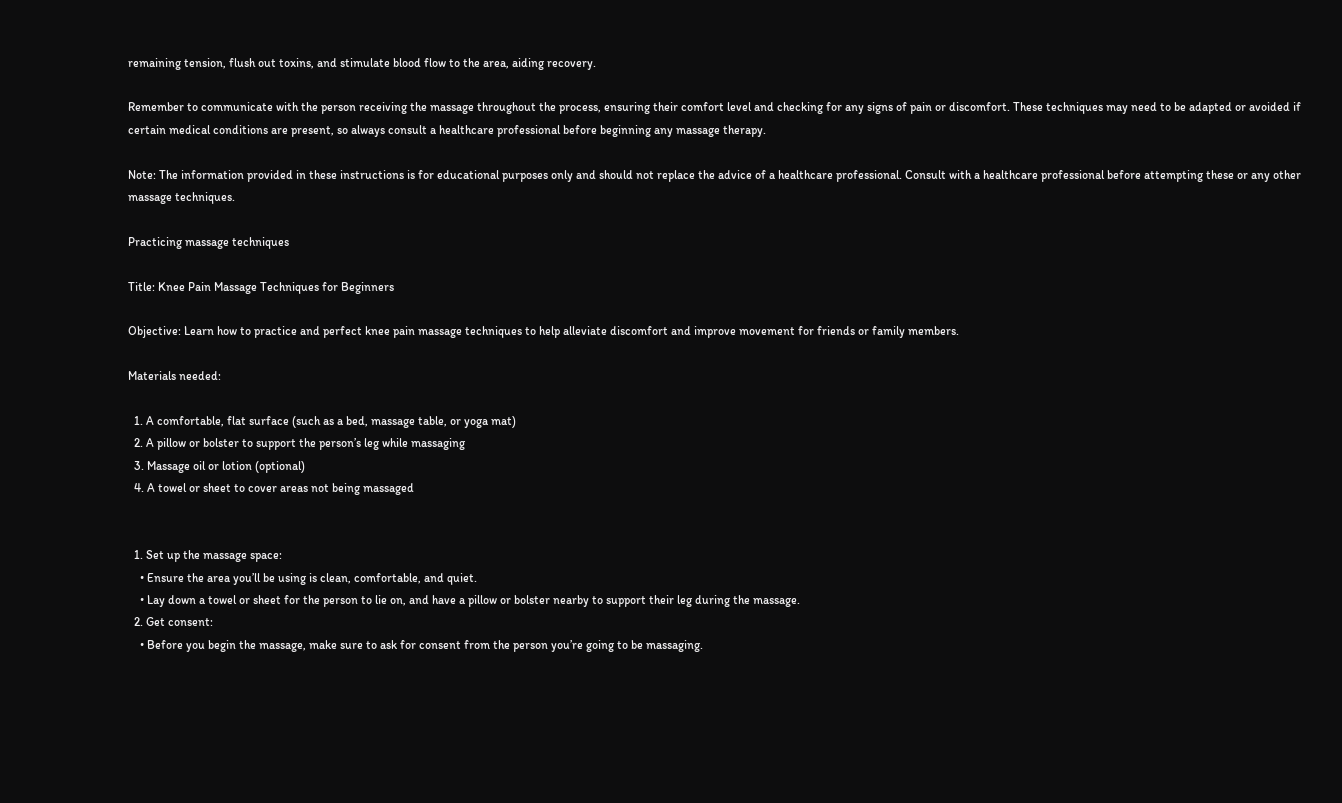remaining tension, flush out toxins, and stimulate blood flow to the area, aiding recovery.

Remember to communicate with the person receiving the massage throughout the process, ensuring their comfort level and checking for any signs of pain or discomfort. These techniques may need to be adapted or avoided if certain medical conditions are present, so always consult a healthcare professional before beginning any massage therapy.

Note: The information provided in these instructions is for educational purposes only and should not replace the advice of a healthcare professional. Consult with a healthcare professional before attempting these or any other massage techniques.

Practicing massage techniques

Title: Knee Pain Massage Techniques for Beginners

Objective: Learn how to practice and perfect knee pain massage techniques to help alleviate discomfort and improve movement for friends or family members.

Materials needed:

  1. A comfortable, flat surface (such as a bed, massage table, or yoga mat)
  2. A pillow or bolster to support the person’s leg while massaging
  3. Massage oil or lotion (optional)
  4. A towel or sheet to cover areas not being massaged


  1. Set up the massage space:
    • Ensure the area you’ll be using is clean, comfortable, and quiet.
    • Lay down a towel or sheet for the person to lie on, and have a pillow or bolster nearby to support their leg during the massage.
  2. Get consent:
    • Before you begin the massage, make sure to ask for consent from the person you’re going to be massaging.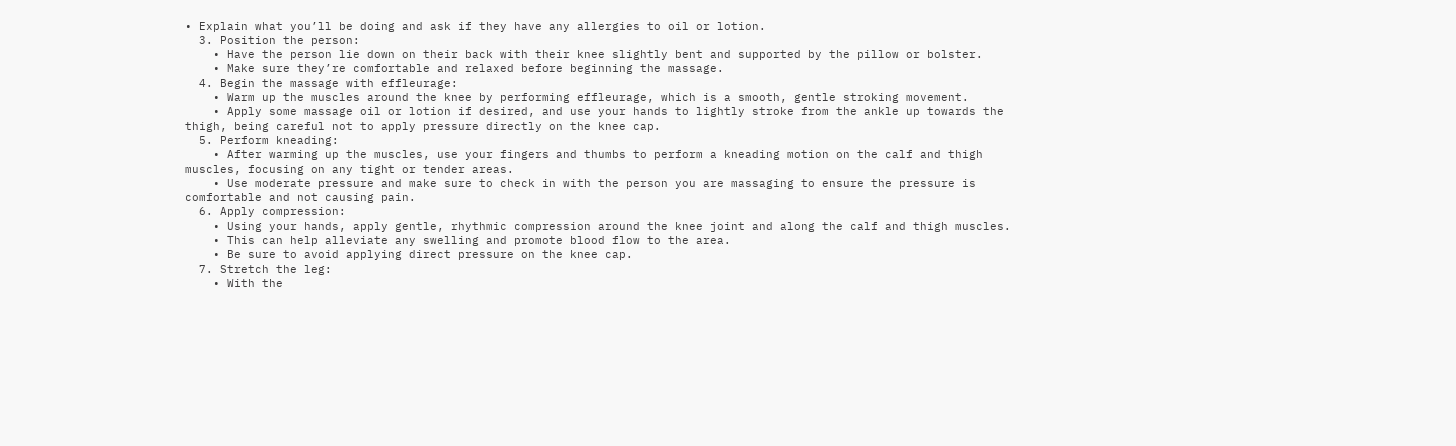• Explain what you’ll be doing and ask if they have any allergies to oil or lotion.
  3. Position the person:
    • Have the person lie down on their back with their knee slightly bent and supported by the pillow or bolster.
    • Make sure they’re comfortable and relaxed before beginning the massage.
  4. Begin the massage with effleurage:
    • Warm up the muscles around the knee by performing effleurage, which is a smooth, gentle stroking movement.
    • Apply some massage oil or lotion if desired, and use your hands to lightly stroke from the ankle up towards the thigh, being careful not to apply pressure directly on the knee cap.
  5. Perform kneading:
    • After warming up the muscles, use your fingers and thumbs to perform a kneading motion on the calf and thigh muscles, focusing on any tight or tender areas.
    • Use moderate pressure and make sure to check in with the person you are massaging to ensure the pressure is comfortable and not causing pain.
  6. Apply compression:
    • Using your hands, apply gentle, rhythmic compression around the knee joint and along the calf and thigh muscles.
    • This can help alleviate any swelling and promote blood flow to the area.
    • Be sure to avoid applying direct pressure on the knee cap.
  7. Stretch the leg:
    • With the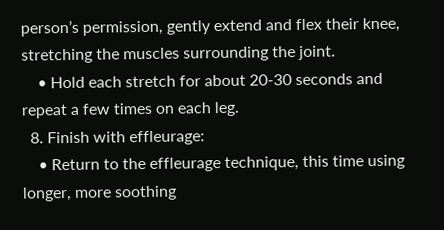person’s permission, gently extend and flex their knee, stretching the muscles surrounding the joint.
    • Hold each stretch for about 20-30 seconds and repeat a few times on each leg.
  8. Finish with effleurage:
    • Return to the effleurage technique, this time using longer, more soothing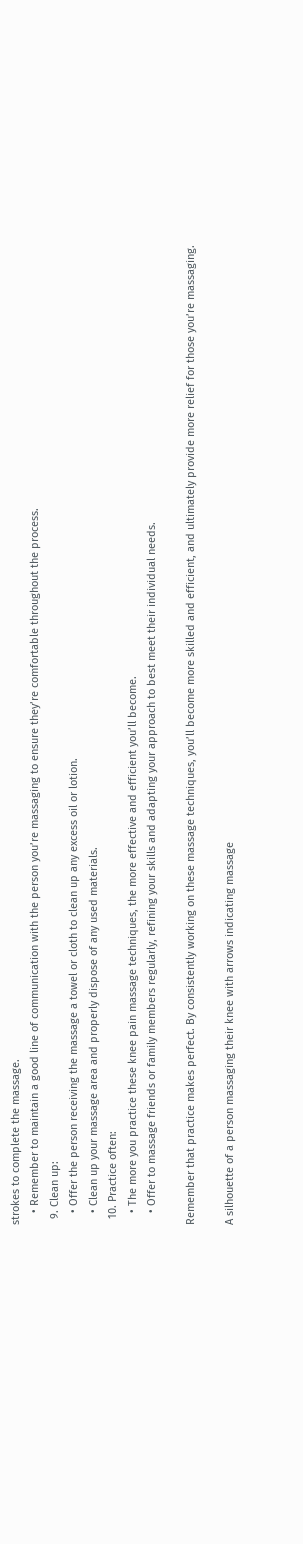strokes to complete the massage.
    • Remember to maintain a good line of communication with the person you’re massaging to ensure they’re comfortable throughout the process.
  9. Clean up:
    • Offer the person receiving the massage a towel or cloth to clean up any excess oil or lotion.
    • Clean up your massage area and properly dispose of any used materials.
  10. Practice often:
    • The more you practice these knee pain massage techniques, the more effective and efficient you’ll become.
    • Offer to massage friends or family members regularly, refining your skills and adapting your approach to best meet their individual needs.

Remember that practice makes perfect. By consistently working on these massage techniques, you’ll become more skilled and efficient, and ultimately provide more relief for those you’re massaging.

A silhouette of a person massaging their knee with arrows indicating massage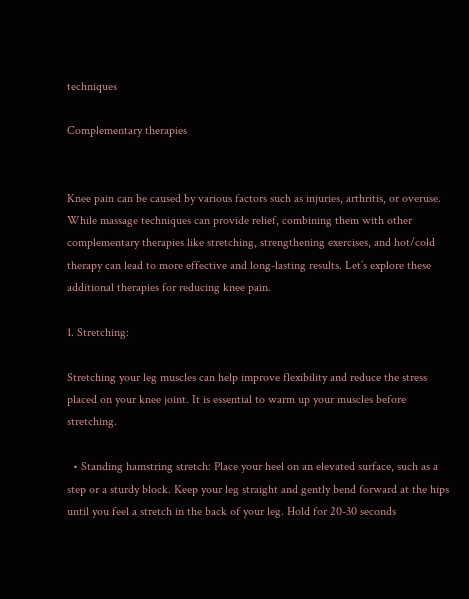techniques

Complementary therapies


Knee pain can be caused by various factors such as injuries, arthritis, or overuse. While massage techniques can provide relief, combining them with other complementary therapies like stretching, strengthening exercises, and hot/cold therapy can lead to more effective and long-lasting results. Let’s explore these additional therapies for reducing knee pain.

1. Stretching:

Stretching your leg muscles can help improve flexibility and reduce the stress placed on your knee joint. It is essential to warm up your muscles before stretching.

  • Standing hamstring stretch: Place your heel on an elevated surface, such as a step or a sturdy block. Keep your leg straight and gently bend forward at the hips until you feel a stretch in the back of your leg. Hold for 20-30 seconds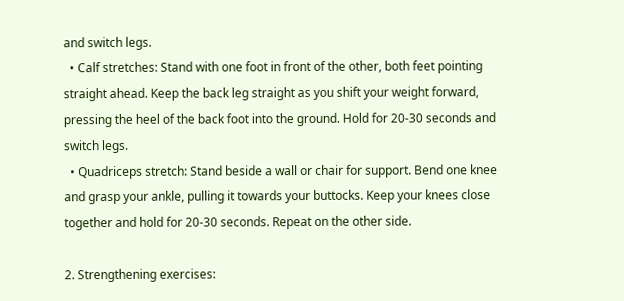and switch legs.
  • Calf stretches: Stand with one foot in front of the other, both feet pointing straight ahead. Keep the back leg straight as you shift your weight forward, pressing the heel of the back foot into the ground. Hold for 20-30 seconds and switch legs.
  • Quadriceps stretch: Stand beside a wall or chair for support. Bend one knee and grasp your ankle, pulling it towards your buttocks. Keep your knees close together and hold for 20-30 seconds. Repeat on the other side.

2. Strengthening exercises: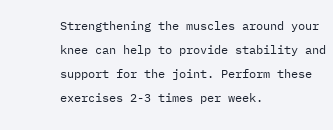Strengthening the muscles around your knee can help to provide stability and support for the joint. Perform these exercises 2-3 times per week.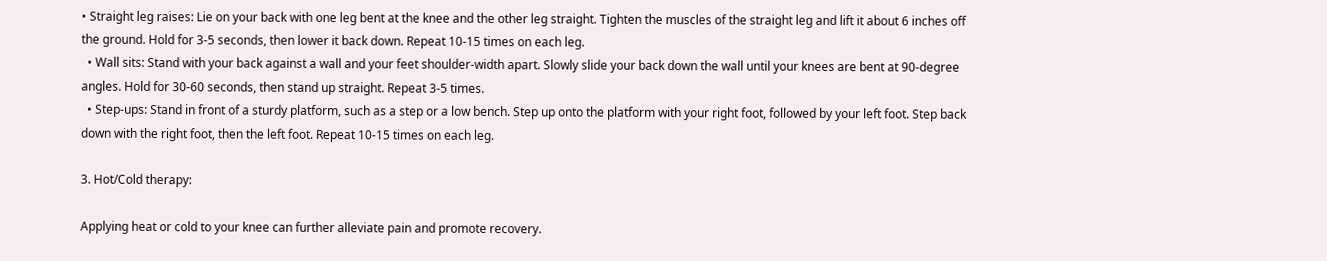• Straight leg raises: Lie on your back with one leg bent at the knee and the other leg straight. Tighten the muscles of the straight leg and lift it about 6 inches off the ground. Hold for 3-5 seconds, then lower it back down. Repeat 10-15 times on each leg.
  • Wall sits: Stand with your back against a wall and your feet shoulder-width apart. Slowly slide your back down the wall until your knees are bent at 90-degree angles. Hold for 30-60 seconds, then stand up straight. Repeat 3-5 times.
  • Step-ups: Stand in front of a sturdy platform, such as a step or a low bench. Step up onto the platform with your right foot, followed by your left foot. Step back down with the right foot, then the left foot. Repeat 10-15 times on each leg.

3. Hot/Cold therapy:

Applying heat or cold to your knee can further alleviate pain and promote recovery.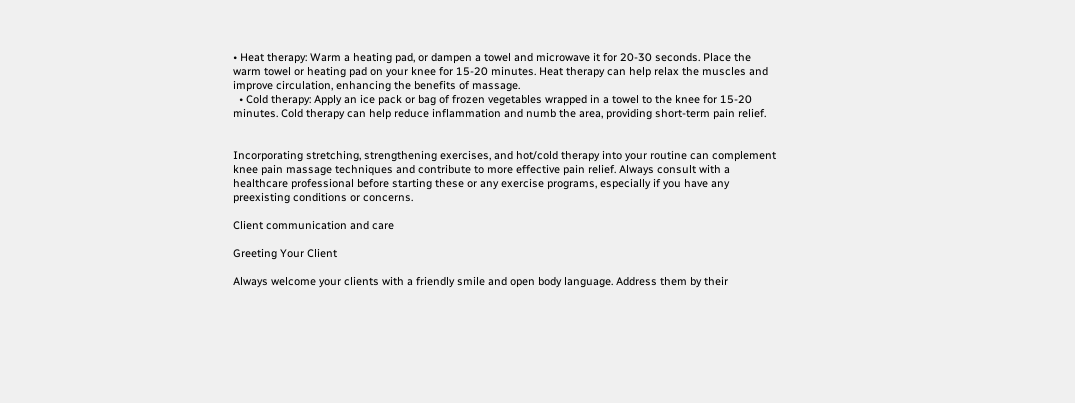• Heat therapy: Warm a heating pad, or dampen a towel and microwave it for 20-30 seconds. Place the warm towel or heating pad on your knee for 15-20 minutes. Heat therapy can help relax the muscles and improve circulation, enhancing the benefits of massage.
  • Cold therapy: Apply an ice pack or bag of frozen vegetables wrapped in a towel to the knee for 15-20 minutes. Cold therapy can help reduce inflammation and numb the area, providing short-term pain relief.


Incorporating stretching, strengthening exercises, and hot/cold therapy into your routine can complement knee pain massage techniques and contribute to more effective pain relief. Always consult with a healthcare professional before starting these or any exercise programs, especially if you have any preexisting conditions or concerns.

Client communication and care

Greeting Your Client

Always welcome your clients with a friendly smile and open body language. Address them by their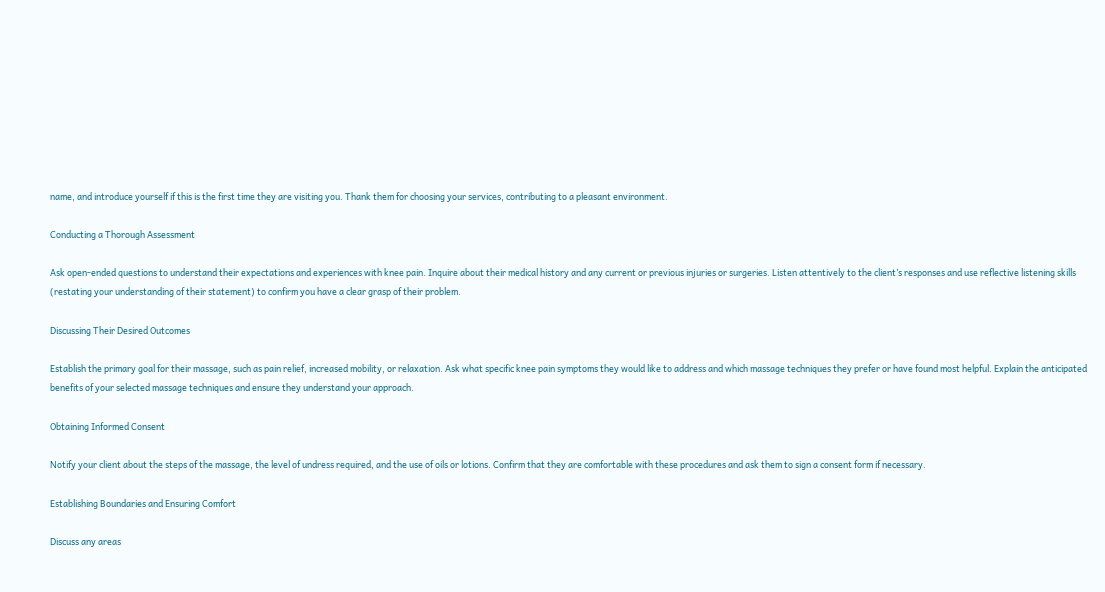name, and introduce yourself if this is the first time they are visiting you. Thank them for choosing your services, contributing to a pleasant environment.

Conducting a Thorough Assessment

Ask open-ended questions to understand their expectations and experiences with knee pain. Inquire about their medical history and any current or previous injuries or surgeries. Listen attentively to the client’s responses and use reflective listening skills (restating your understanding of their statement) to confirm you have a clear grasp of their problem.

Discussing Their Desired Outcomes

Establish the primary goal for their massage, such as pain relief, increased mobility, or relaxation. Ask what specific knee pain symptoms they would like to address and which massage techniques they prefer or have found most helpful. Explain the anticipated benefits of your selected massage techniques and ensure they understand your approach.

Obtaining Informed Consent

Notify your client about the steps of the massage, the level of undress required, and the use of oils or lotions. Confirm that they are comfortable with these procedures and ask them to sign a consent form if necessary.

Establishing Boundaries and Ensuring Comfort

Discuss any areas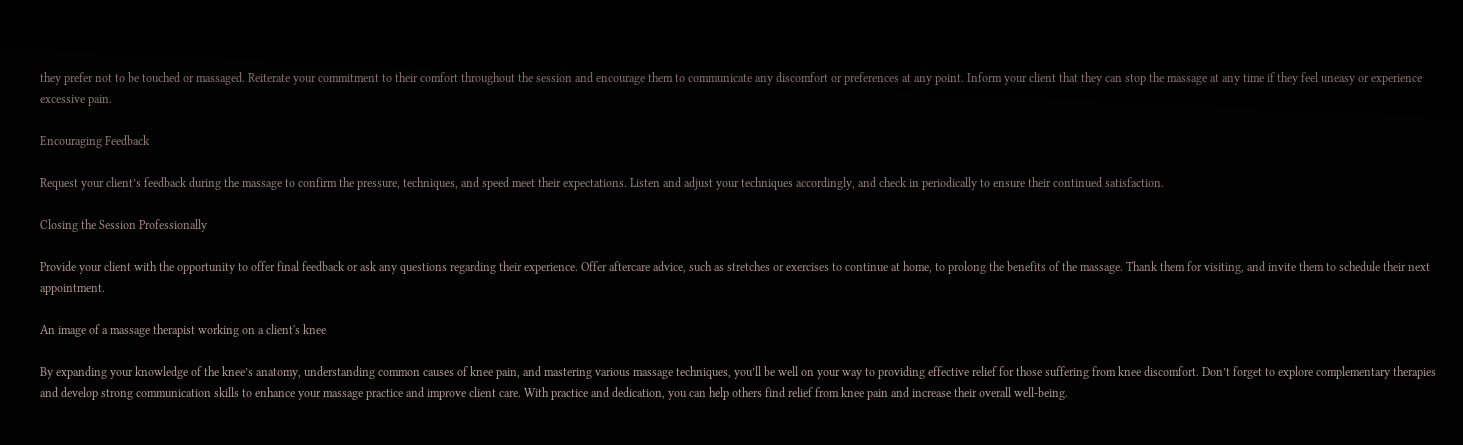they prefer not to be touched or massaged. Reiterate your commitment to their comfort throughout the session and encourage them to communicate any discomfort or preferences at any point. Inform your client that they can stop the massage at any time if they feel uneasy or experience excessive pain.

Encouraging Feedback

Request your client’s feedback during the massage to confirm the pressure, techniques, and speed meet their expectations. Listen and adjust your techniques accordingly, and check in periodically to ensure their continued satisfaction.

Closing the Session Professionally

Provide your client with the opportunity to offer final feedback or ask any questions regarding their experience. Offer aftercare advice, such as stretches or exercises to continue at home, to prolong the benefits of the massage. Thank them for visiting, and invite them to schedule their next appointment.

An image of a massage therapist working on a client's knee

By expanding your knowledge of the knee’s anatomy, understanding common causes of knee pain, and mastering various massage techniques, you’ll be well on your way to providing effective relief for those suffering from knee discomfort. Don’t forget to explore complementary therapies and develop strong communication skills to enhance your massage practice and improve client care. With practice and dedication, you can help others find relief from knee pain and increase their overall well-being.